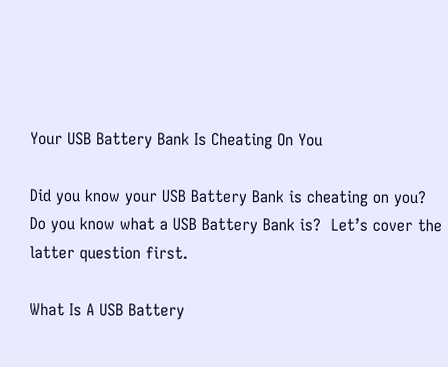Your USB Battery Bank Is Cheating On You

Did you know your USB Battery Bank is cheating on you?  Do you know what a USB Battery Bank is?  Let’s cover the latter question first.

What Is A USB Battery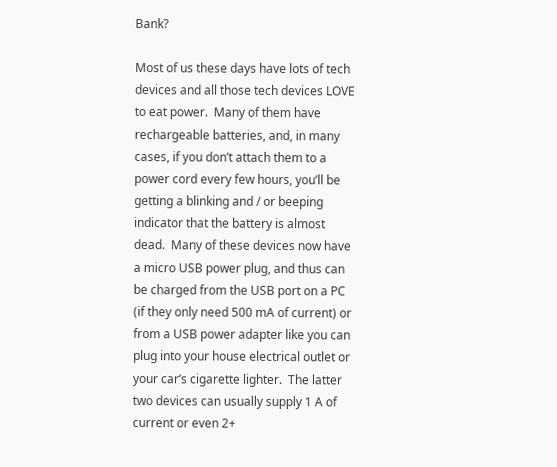Bank?

Most of us these days have lots of tech devices and all those tech devices LOVE to eat power.  Many of them have rechargeable batteries, and, in many cases, if you don’t attach them to a power cord every few hours, you’ll be getting a blinking and / or beeping indicator that the battery is almost dead.  Many of these devices now have a micro USB power plug, and thus can be charged from the USB port on a PC (if they only need 500 mA of current) or from a USB power adapter like you can plug into your house electrical outlet or your car’s cigarette lighter.  The latter two devices can usually supply 1 A of current or even 2+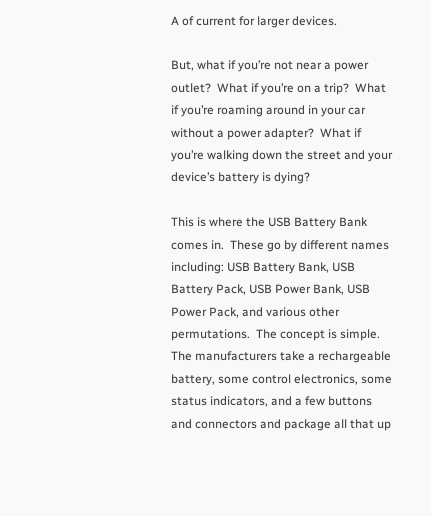A of current for larger devices.

But, what if you’re not near a power outlet?  What if you’re on a trip?  What if you’re roaming around in your car without a power adapter?  What if you’re walking down the street and your device’s battery is dying?

This is where the USB Battery Bank comes in.  These go by different names including: USB Battery Bank, USB Battery Pack, USB Power Bank, USB Power Pack, and various other permutations.  The concept is simple.  The manufacturers take a rechargeable battery, some control electronics, some status indicators, and a few buttons and connectors and package all that up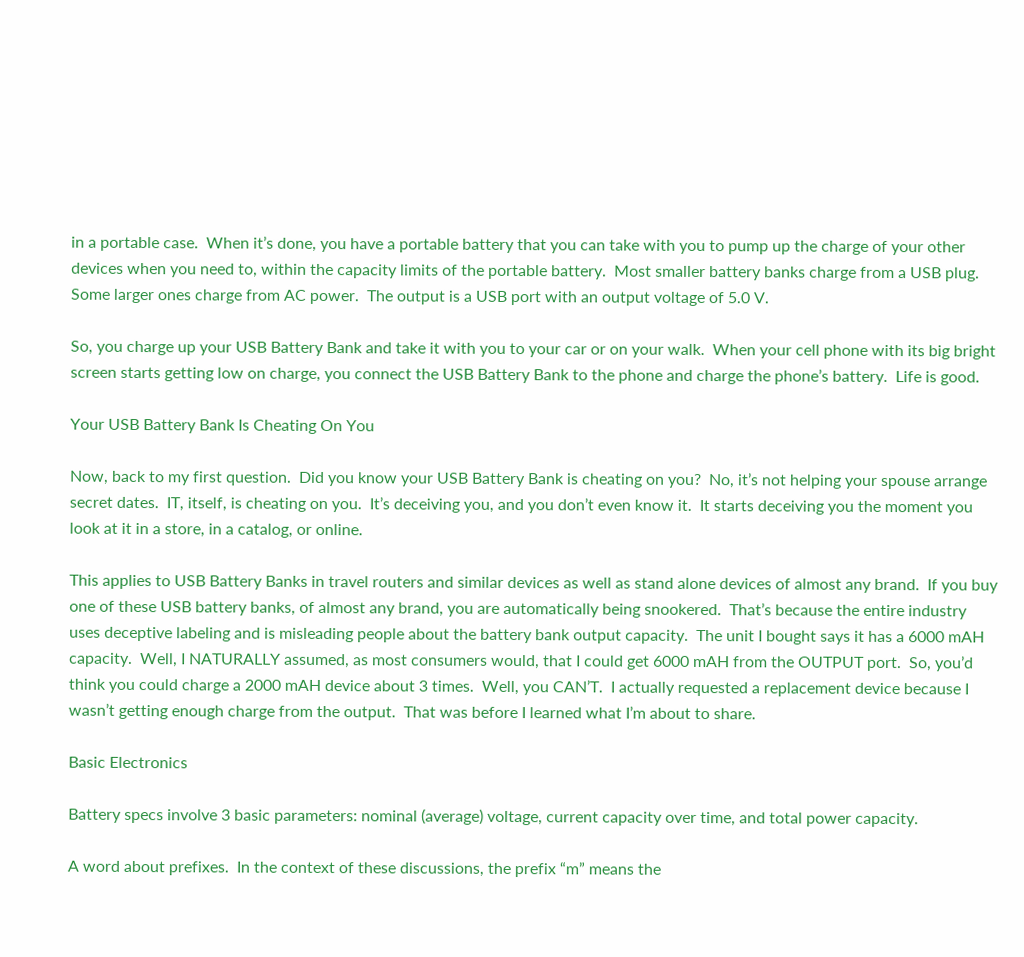in a portable case.  When it’s done, you have a portable battery that you can take with you to pump up the charge of your other devices when you need to, within the capacity limits of the portable battery.  Most smaller battery banks charge from a USB plug.  Some larger ones charge from AC power.  The output is a USB port with an output voltage of 5.0 V.

So, you charge up your USB Battery Bank and take it with you to your car or on your walk.  When your cell phone with its big bright screen starts getting low on charge, you connect the USB Battery Bank to the phone and charge the phone’s battery.  Life is good.

Your USB Battery Bank Is Cheating On You

Now, back to my first question.  Did you know your USB Battery Bank is cheating on you?  No, it’s not helping your spouse arrange secret dates.  IT, itself, is cheating on you.  It’s deceiving you, and you don’t even know it.  It starts deceiving you the moment you look at it in a store, in a catalog, or online.

This applies to USB Battery Banks in travel routers and similar devices as well as stand alone devices of almost any brand.  If you buy one of these USB battery banks, of almost any brand, you are automatically being snookered.  That’s because the entire industry uses deceptive labeling and is misleading people about the battery bank output capacity.  The unit I bought says it has a 6000 mAH capacity.  Well, I NATURALLY assumed, as most consumers would, that I could get 6000 mAH from the OUTPUT port.  So, you’d think you could charge a 2000 mAH device about 3 times.  Well, you CAN’T.  I actually requested a replacement device because I wasn’t getting enough charge from the output.  That was before I learned what I’m about to share.

Basic Electronics

Battery specs involve 3 basic parameters: nominal (average) voltage, current capacity over time, and total power capacity.

A word about prefixes.  In the context of these discussions, the prefix “m” means the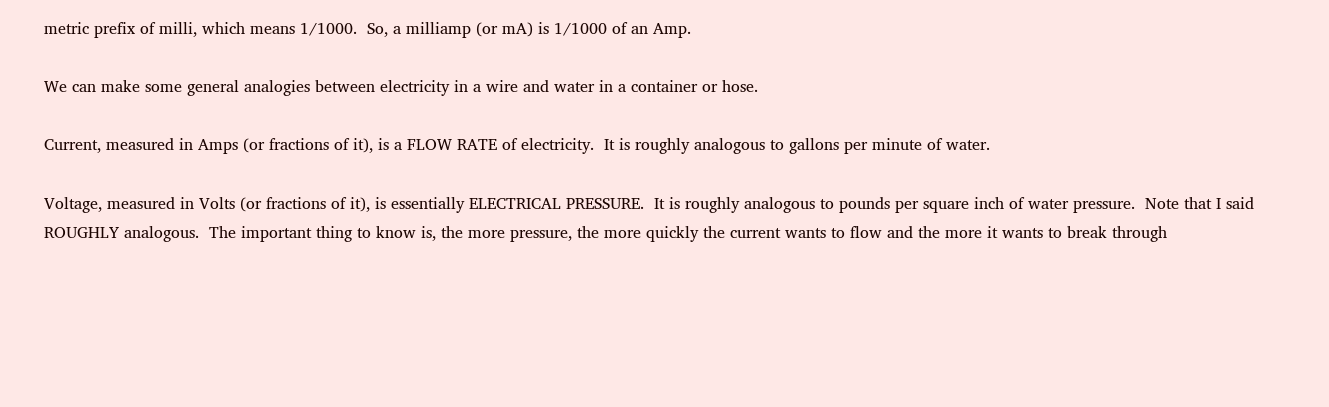metric prefix of milli, which means 1/1000.  So, a milliamp (or mA) is 1/1000 of an Amp.

We can make some general analogies between electricity in a wire and water in a container or hose.

Current, measured in Amps (or fractions of it), is a FLOW RATE of electricity.  It is roughly analogous to gallons per minute of water.

Voltage, measured in Volts (or fractions of it), is essentially ELECTRICAL PRESSURE.  It is roughly analogous to pounds per square inch of water pressure.  Note that I said ROUGHLY analogous.  The important thing to know is, the more pressure, the more quickly the current wants to flow and the more it wants to break through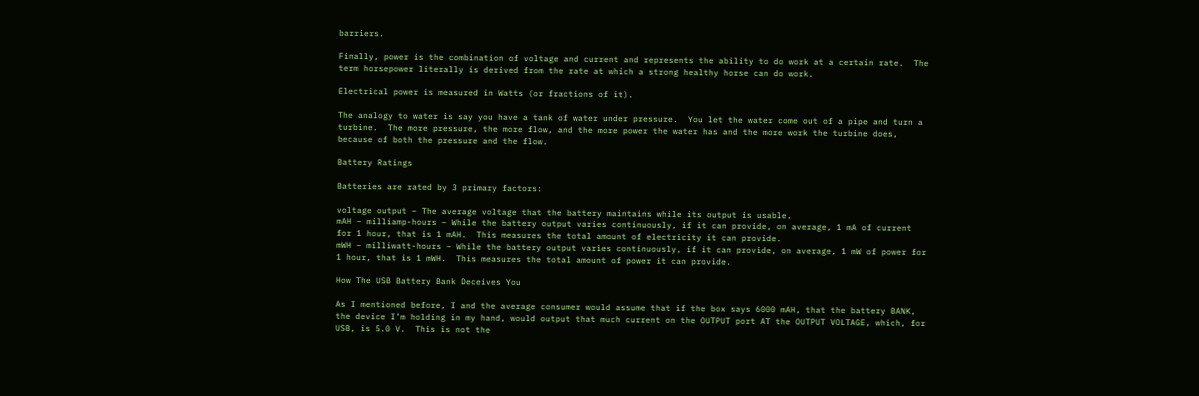barriers.

Finally, power is the combination of voltage and current and represents the ability to do work at a certain rate.  The term horsepower literally is derived from the rate at which a strong healthy horse can do work.

Electrical power is measured in Watts (or fractions of it).

The analogy to water is say you have a tank of water under pressure.  You let the water come out of a pipe and turn a turbine.  The more pressure, the more flow, and the more power the water has and the more work the turbine does, because of both the pressure and the flow.

Battery Ratings

Batteries are rated by 3 primary factors:

voltage output – The average voltage that the battery maintains while its output is usable.
mAH – milliamp-hours – While the battery output varies continuously, if it can provide, on average, 1 mA of current for 1 hour, that is 1 mAH.  This measures the total amount of electricity it can provide.
mWH – milliwatt-hours – While the battery output varies continuously, if it can provide, on average, 1 mW of power for 1 hour, that is 1 mWH.  This measures the total amount of power it can provide.

How The USB Battery Bank Deceives You

As I mentioned before, I and the average consumer would assume that if the box says 6000 mAH, that the battery BANK, the device I’m holding in my hand, would output that much current on the OUTPUT port AT the OUTPUT VOLTAGE, which, for USB, is 5.0 V.  This is not the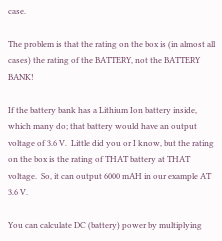case.

The problem is that the rating on the box is (in almost all cases) the rating of the BATTERY, not the BATTERY BANK!

If the battery bank has a Lithium Ion battery inside, which many do; that battery would have an output voltage of 3.6 V.  Little did you or I know, but the rating on the box is the rating of THAT battery at THAT voltage.  So, it can output 6000 mAH in our example AT 3.6 V.

You can calculate DC (battery) power by multiplying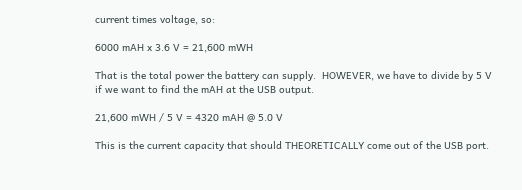current times voltage, so:

6000 mAH x 3.6 V = 21,600 mWH

That is the total power the battery can supply.  HOWEVER, we have to divide by 5 V if we want to find the mAH at the USB output.

21,600 mWH / 5 V = 4320 mAH @ 5.0 V

This is the current capacity that should THEORETICALLY come out of the USB port.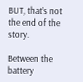BUT, that’s not the end of the story.

Between the battery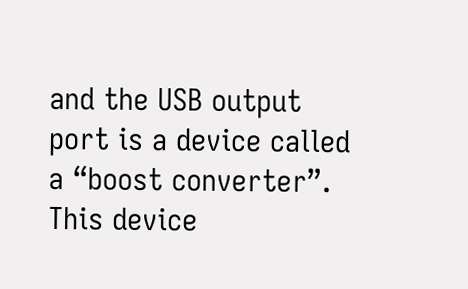and the USB output port is a device called a “boost converter”.  This device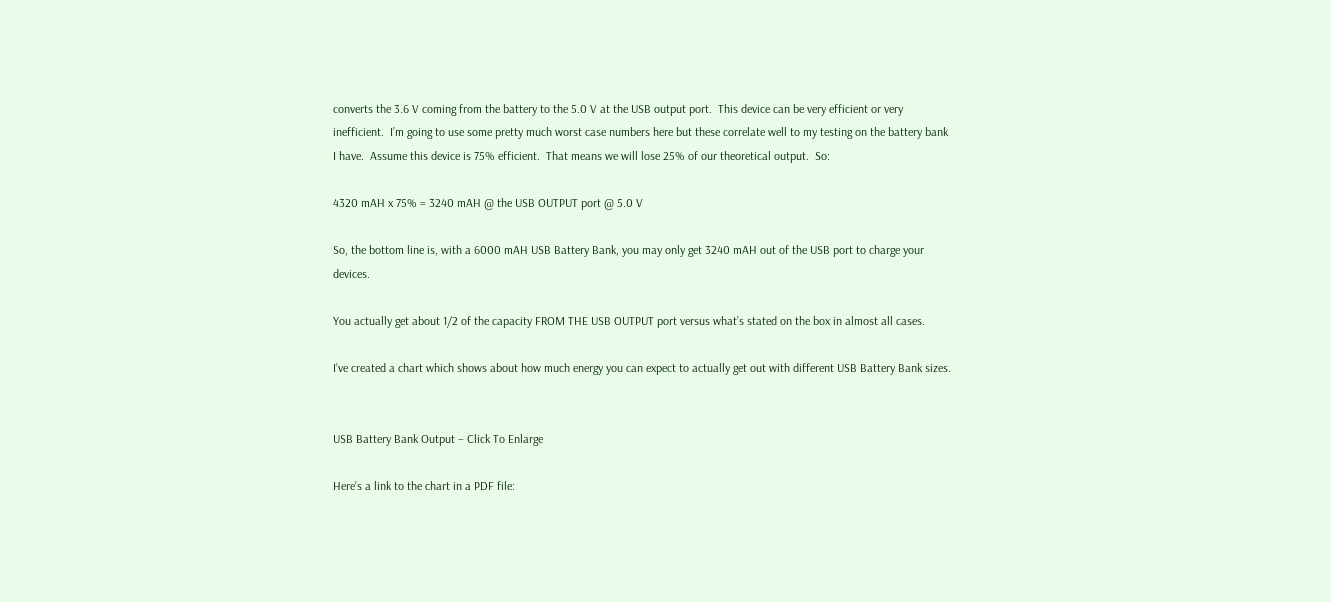converts the 3.6 V coming from the battery to the 5.0 V at the USB output port.  This device can be very efficient or very inefficient.  I’m going to use some pretty much worst case numbers here but these correlate well to my testing on the battery bank I have.  Assume this device is 75% efficient.  That means we will lose 25% of our theoretical output.  So:

4320 mAH x 75% = 3240 mAH @ the USB OUTPUT port @ 5.0 V

So, the bottom line is, with a 6000 mAH USB Battery Bank, you may only get 3240 mAH out of the USB port to charge your devices.

You actually get about 1/2 of the capacity FROM THE USB OUTPUT port versus what’s stated on the box in almost all cases.

I’ve created a chart which shows about how much energy you can expect to actually get out with different USB Battery Bank sizes.


USB Battery Bank Output – Click To Enlarge

Here’s a link to the chart in a PDF file: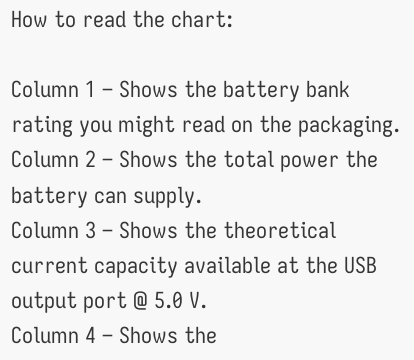How to read the chart:

Column 1 – Shows the battery bank rating you might read on the packaging.
Column 2 – Shows the total power the battery can supply.
Column 3 – Shows the theoretical current capacity available at the USB output port @ 5.0 V.
Column 4 – Shows the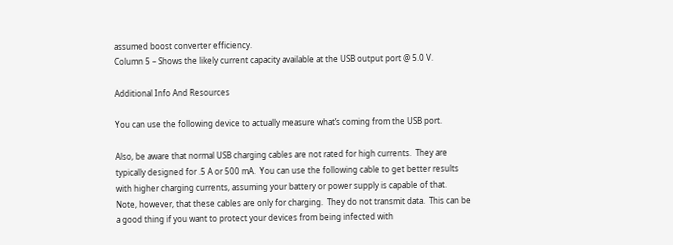assumed boost converter efficiency.
Column 5 – Shows the likely current capacity available at the USB output port @ 5.0 V.

Additional Info And Resources

You can use the following device to actually measure what’s coming from the USB port.

Also, be aware that normal USB charging cables are not rated for high currents.  They are typically designed for .5 A or 500 mA.  You can use the following cable to get better results with higher charging currents, assuming your battery or power supply is capable of that.  Note, however, that these cables are only for charging.  They do not transmit data.  This can be a good thing if you want to protect your devices from being infected with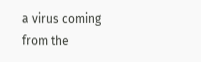a virus coming from the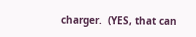charger.  (YES, that can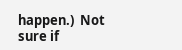happen.)  Not sure if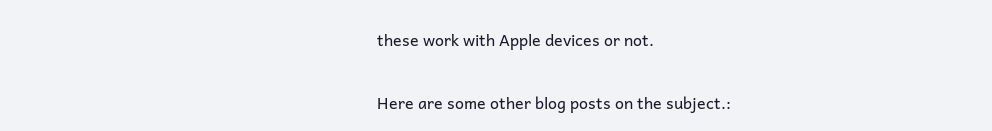these work with Apple devices or not.

Here are some other blog posts on the subject.: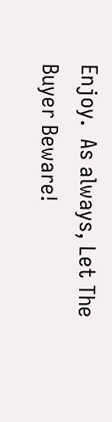Enjoy.  As always, Let The Buyer Beware!